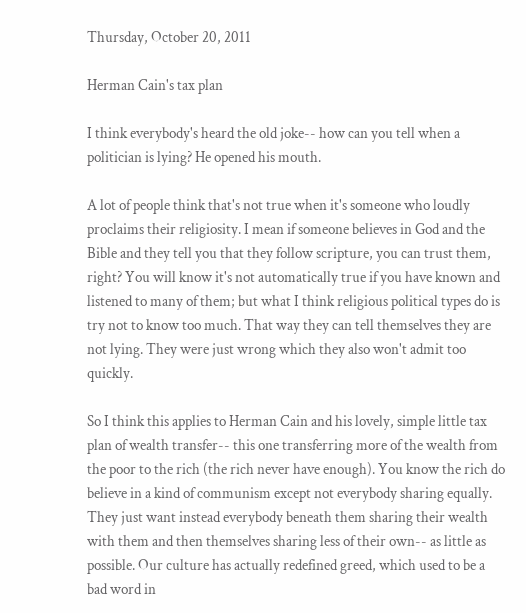Thursday, October 20, 2011

Herman Cain's tax plan

I think everybody's heard the old joke-- how can you tell when a politician is lying? He opened his mouth.

A lot of people think that's not true when it's someone who loudly proclaims their religiosity. I mean if someone believes in God and the Bible and they tell you that they follow scripture, you can trust them, right? You will know it's not automatically true if you have known and listened to many of them; but what I think religious political types do is try not to know too much. That way they can tell themselves they are not lying. They were just wrong which they also won't admit too quickly.

So I think this applies to Herman Cain and his lovely, simple little tax plan of wealth transfer-- this one transferring more of the wealth from the poor to the rich (the rich never have enough). You know the rich do believe in a kind of communism except not everybody sharing equally. They just want instead everybody beneath them sharing their wealth with them and then themselves sharing less of their own-- as little as possible. Our culture has actually redefined greed, which used to be a bad word in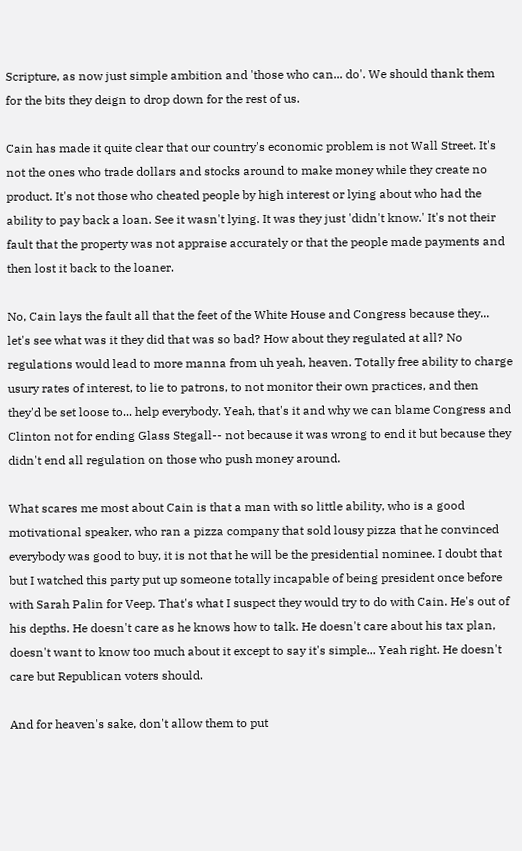Scripture, as now just simple ambition and 'those who can... do'. We should thank them for the bits they deign to drop down for the rest of us.

Cain has made it quite clear that our country's economic problem is not Wall Street. It's not the ones who trade dollars and stocks around to make money while they create no product. It's not those who cheated people by high interest or lying about who had the ability to pay back a loan. See it wasn't lying. It was they just 'didn't know.' It's not their fault that the property was not appraise accurately or that the people made payments and then lost it back to the loaner.

No, Cain lays the fault all that the feet of the White House and Congress because they... let's see what was it they did that was so bad? How about they regulated at all? No regulations would lead to more manna from uh yeah, heaven. Totally free ability to charge usury rates of interest, to lie to patrons, to not monitor their own practices, and then they'd be set loose to... help everybody. Yeah, that's it and why we can blame Congress and Clinton not for ending Glass Stegall-- not because it was wrong to end it but because they didn't end all regulation on those who push money around.

What scares me most about Cain is that a man with so little ability, who is a good motivational speaker, who ran a pizza company that sold lousy pizza that he convinced everybody was good to buy, it is not that he will be the presidential nominee. I doubt that but I watched this party put up someone totally incapable of being president once before with Sarah Palin for Veep. That's what I suspect they would try to do with Cain. He's out of his depths. He doesn't care as he knows how to talk. He doesn't care about his tax plan, doesn't want to know too much about it except to say it's simple... Yeah right. He doesn't care but Republican voters should.

And for heaven's sake, don't allow them to put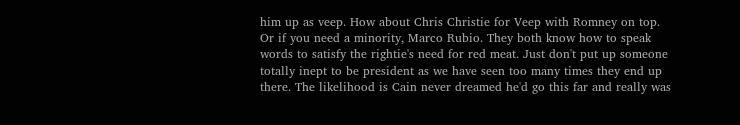him up as veep. How about Chris Christie for Veep with Romney on top. Or if you need a minority, Marco Rubio. They both know how to speak words to satisfy the rightie's need for red meat. Just don't put up someone totally inept to be president as we have seen too many times they end up there. The likelihood is Cain never dreamed he'd go this far and really was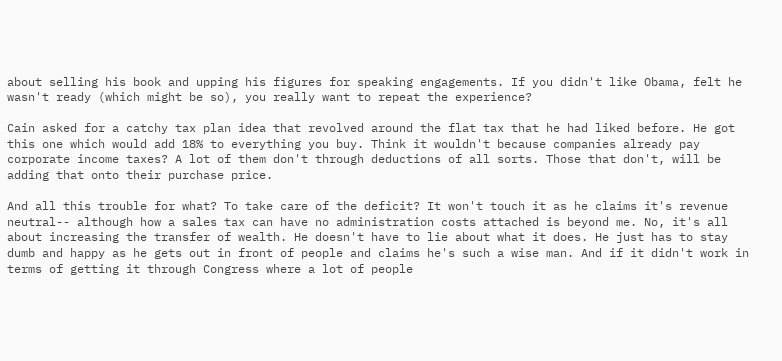about selling his book and upping his figures for speaking engagements. If you didn't like Obama, felt he wasn't ready (which might be so), you really want to repeat the experience?

Cain asked for a catchy tax plan idea that revolved around the flat tax that he had liked before. He got this one which would add 18% to everything you buy. Think it wouldn't because companies already pay corporate income taxes? A lot of them don't through deductions of all sorts. Those that don't, will be adding that onto their purchase price.

And all this trouble for what? To take care of the deficit? It won't touch it as he claims it's revenue neutral-- although how a sales tax can have no administration costs attached is beyond me. No, it's all about increasing the transfer of wealth. He doesn't have to lie about what it does. He just has to stay dumb and happy as he gets out in front of people and claims he's such a wise man. And if it didn't work in terms of getting it through Congress where a lot of people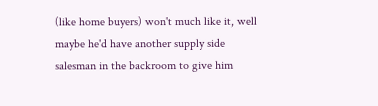(like home buyers) won't much like it, well maybe he'd have another supply side salesman in the backroom to give him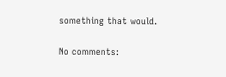something that would.

No comments: